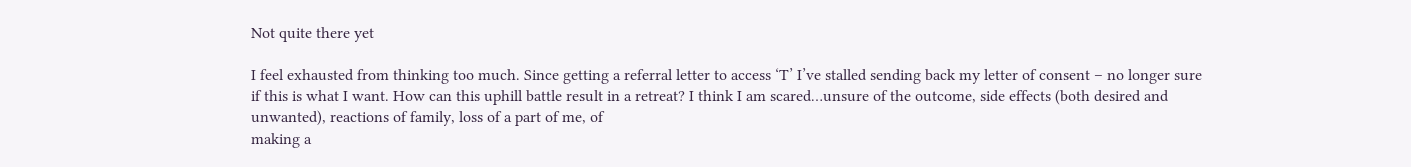Not quite there yet

I feel exhausted from thinking too much. Since getting a referral letter to access ‘T’ I’ve stalled sending back my letter of consent – no longer sure if this is what I want. How can this uphill battle result in a retreat? I think I am scared…unsure of the outcome, side effects (both desired and unwanted), reactions of family, loss of a part of me, of
making a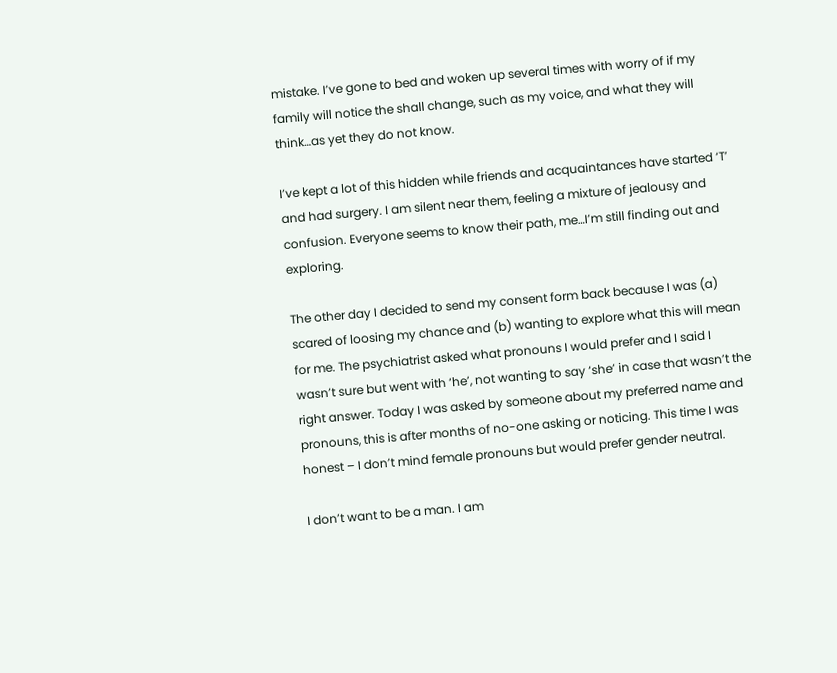mistake. I’ve gone to bed and woken up several times with worry of if my family will notice the shall change, such as my voice, and what they will think…as yet they do not know.

I’ve kept a lot of this hidden while friends and acquaintances have started ‘T’ and had surgery. I am silent near them, feeling a mixture of jealousy and confusion. Everyone seems to know their path, me…I’m still finding out and exploring.

The other day I decided to send my consent form back because I was (a) scared of loosing my chance and (b) wanting to explore what this will mean for me. The psychiatrist asked what pronouns I would prefer and I said I wasn’t sure but went with ‘he’, not wanting to say ‘she’ in case that wasn’t the right answer. Today I was asked by someone about my preferred name and pronouns, this is after months of no-one asking or noticing. This time I was honest – I don’t mind female pronouns but would prefer gender neutral.

I don’t want to be a man. I am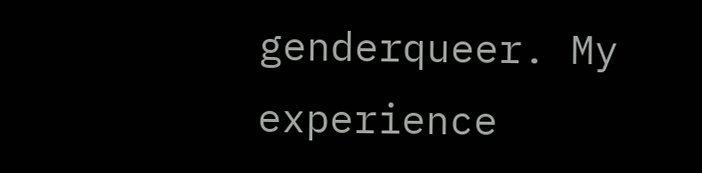genderqueer. My experience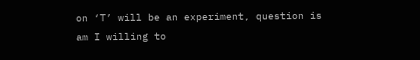on ‘T’ will be an experiment, question is am I willing to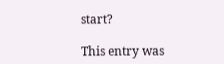start?

This entry was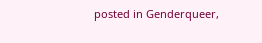posted in Genderqueer,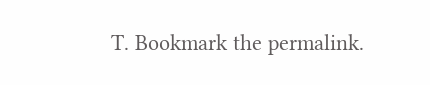T. Bookmark the permalink.